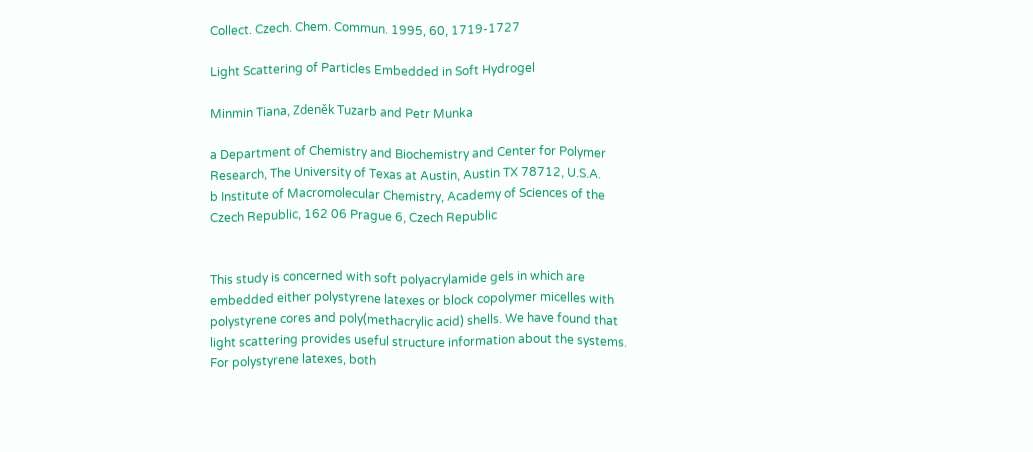Collect. Czech. Chem. Commun. 1995, 60, 1719-1727

Light Scattering of Particles Embedded in Soft Hydrogel

Minmin Tiana, Zdeněk Tuzarb and Petr Munka

a Department of Chemistry and Biochemistry and Center for Polymer Research, The University of Texas at Austin, Austin TX 78712, U.S.A.
b Institute of Macromolecular Chemistry, Academy of Sciences of the Czech Republic, 162 06 Prague 6, Czech Republic


This study is concerned with soft polyacrylamide gels in which are embedded either polystyrene latexes or block copolymer micelles with polystyrene cores and poly(methacrylic acid) shells. We have found that light scattering provides useful structure information about the systems. For polystyrene latexes, both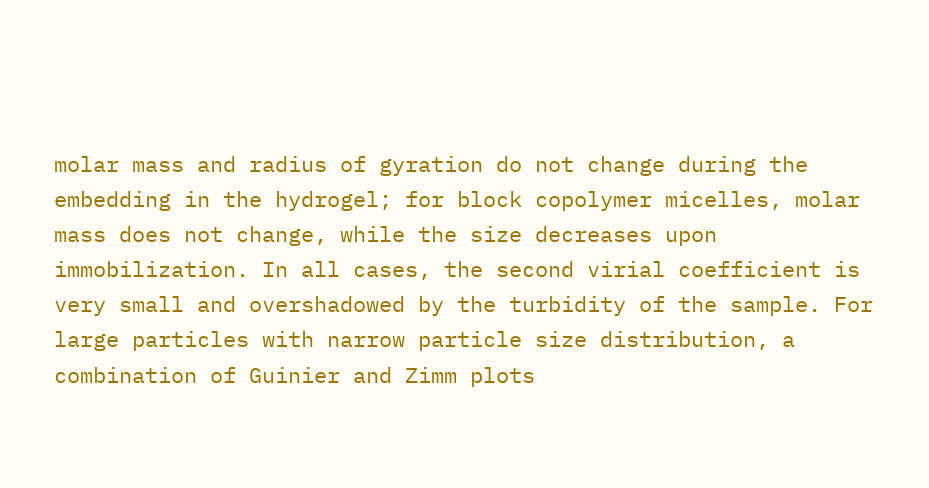molar mass and radius of gyration do not change during the embedding in the hydrogel; for block copolymer micelles, molar mass does not change, while the size decreases upon immobilization. In all cases, the second virial coefficient is very small and overshadowed by the turbidity of the sample. For large particles with narrow particle size distribution, a combination of Guinier and Zimm plots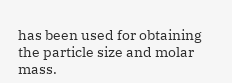has been used for obtaining the particle size and molar mass.